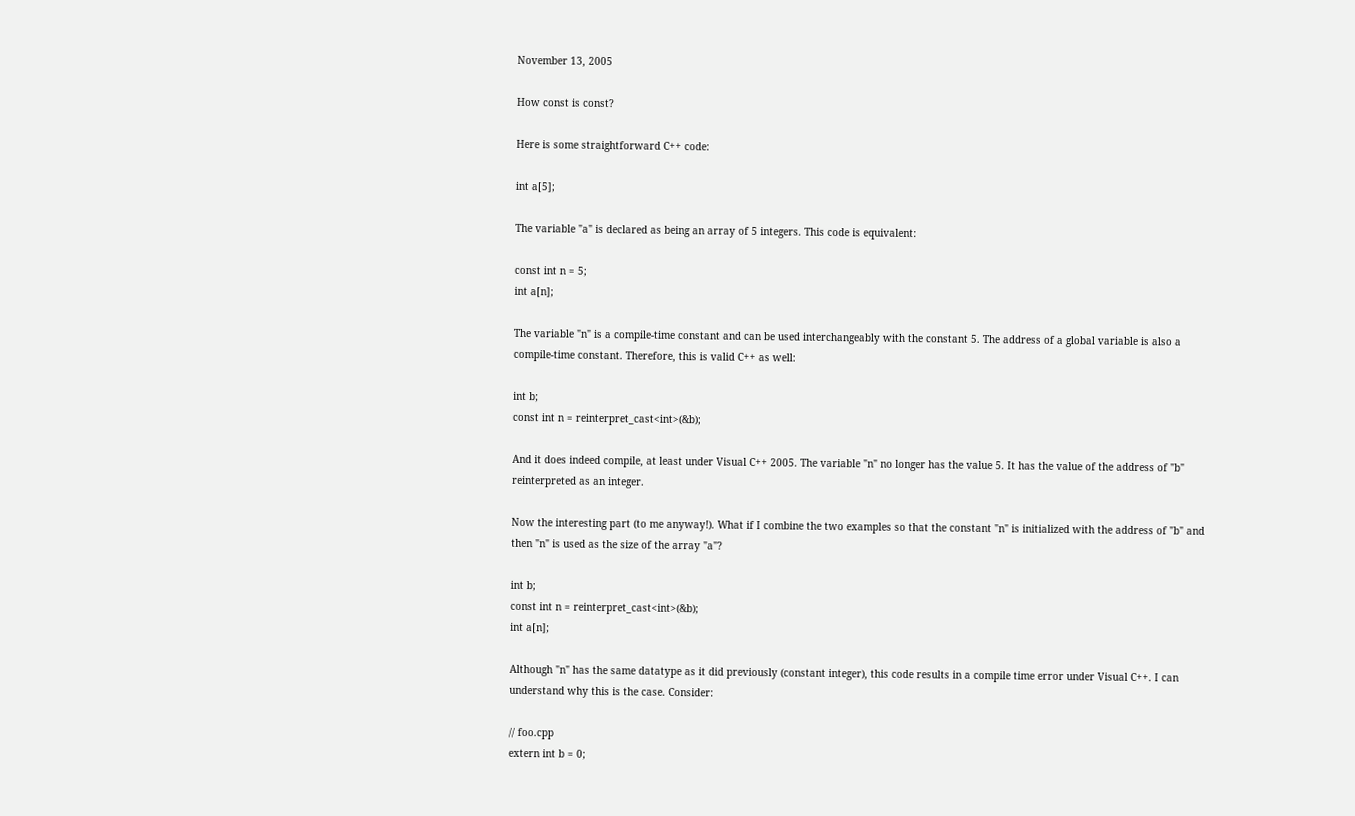November 13, 2005

How const is const?

Here is some straightforward C++ code:

int a[5];

The variable "a" is declared as being an array of 5 integers. This code is equivalent:

const int n = 5;
int a[n];

The variable "n" is a compile-time constant and can be used interchangeably with the constant 5. The address of a global variable is also a compile-time constant. Therefore, this is valid C++ as well:

int b;
const int n = reinterpret_cast<int>(&b);

And it does indeed compile, at least under Visual C++ 2005. The variable "n" no longer has the value 5. It has the value of the address of "b" reinterpreted as an integer.

Now the interesting part (to me anyway!). What if I combine the two examples so that the constant "n" is initialized with the address of "b" and then "n" is used as the size of the array "a"?

int b;
const int n = reinterpret_cast<int>(&b);
int a[n];

Although "n" has the same datatype as it did previously (constant integer), this code results in a compile time error under Visual C++. I can understand why this is the case. Consider:

// foo.cpp
extern int b = 0;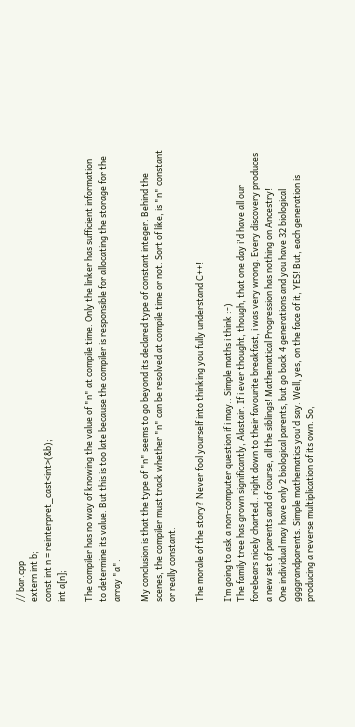// bar.cpp
extern int b;
const int n = reinterpret_cast<int>(&b);
int a[n];

The compiler has no way of knowing the value of "n" at compile time. Only the linker has sufficient information to determine its value. But this is too late because the compiler is responsible for allocating the storage for the array "a".

My conclusion is that the type of "n" seems to go beyond its declared type of constant integer. Behind the scenes, the compiler must track whether "n" can be resolved at compile time or not. Sort of like, is "n" constant or really constant.

The morale of the story? Never fool yourself into thinking you fully understand C++!

I’m going to ask a non-computer question if i may.. Simple maths i think :-)
The family tree has grown significantly, Alastair. If i ever thought, though, that one day i'd have all our forebears nicely charted.. right down to their favourite breakfast, i was very wrong. Every discovery produces a new set of parents and of course, all the siblings! Mathematical Progression has nothing on Ancestry!
One individual may have only 2 biological parents, but go back 4 generations and you have 32 biological ggggrandparents. Simple mathematics you'd say. Well, yes, on the face of it, YES! But, each generation is producing a reverse multiplication of its own. So,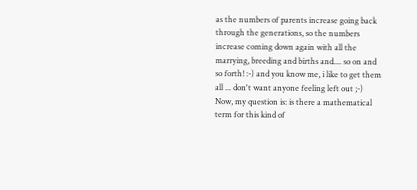as the numbers of parents increase going back through the generations, so the numbers increase coming down again with all the marrying, breeding and births and.... so on and so forth! :-) and you know me, i like to get them all ... don't want anyone feeling left out ;-)
Now, my question is: is there a mathematical term for this kind of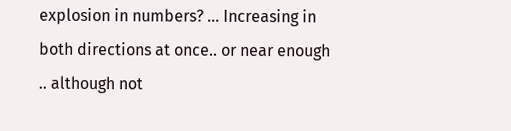explosion in numbers? ... Increasing in both directions at once.. or near enough .. although not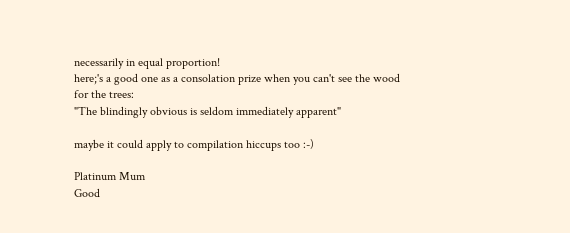necessarily in equal proportion!
here;'s a good one as a consolation prize when you can't see the wood for the trees:
"The blindingly obvious is seldom immediately apparent"

maybe it could apply to compilation hiccups too :-)

Platinum Mum
Good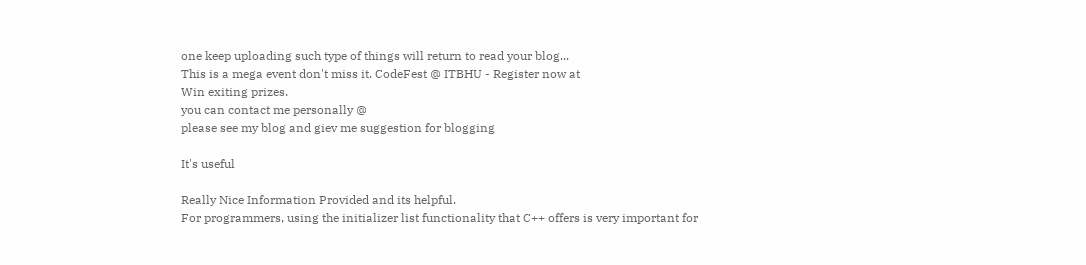one keep uploading such type of things will return to read your blog...
This is a mega event don't miss it. CodeFest @ ITBHU - Register now at
Win exiting prizes.
you can contact me personally @
please see my blog and giev me suggestion for blogging

It's useful

Really Nice Information Provided and its helpful.
For programmers, using the initializer list functionality that C++ offers is very important for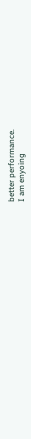better performance.
I am enyoing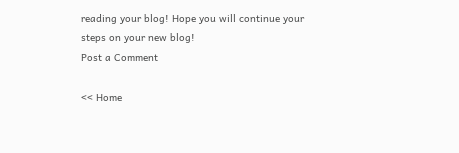reading your blog! Hope you will continue your steps on your new blog!
Post a Comment

<< Home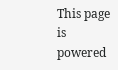This page is powered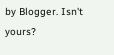by Blogger. Isn't yours?